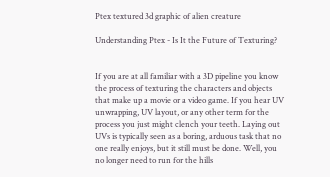Ptex textured 3d graphic of alien creature

Understanding Ptex - Is It the Future of Texturing?


If you are at all familiar with a 3D pipeline you know the process of texturing the characters and objects that make up a movie or a video game. If you hear UV unwrapping, UV layout, or any other term for the process you just might clench your teeth. Laying out UVs is typically seen as a boring, arduous task that no one really enjoys, but it still must be done. Well, you no longer need to run for the hills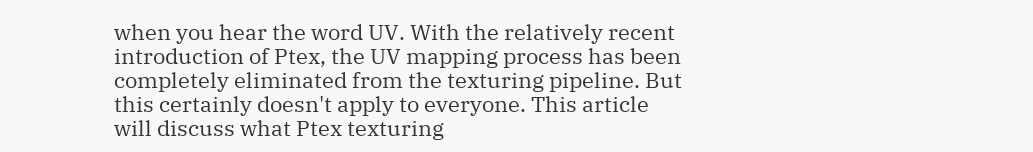when you hear the word UV. With the relatively recent introduction of Ptex, the UV mapping process has been completely eliminated from the texturing pipeline. But this certainly doesn't apply to everyone. This article will discuss what Ptex texturing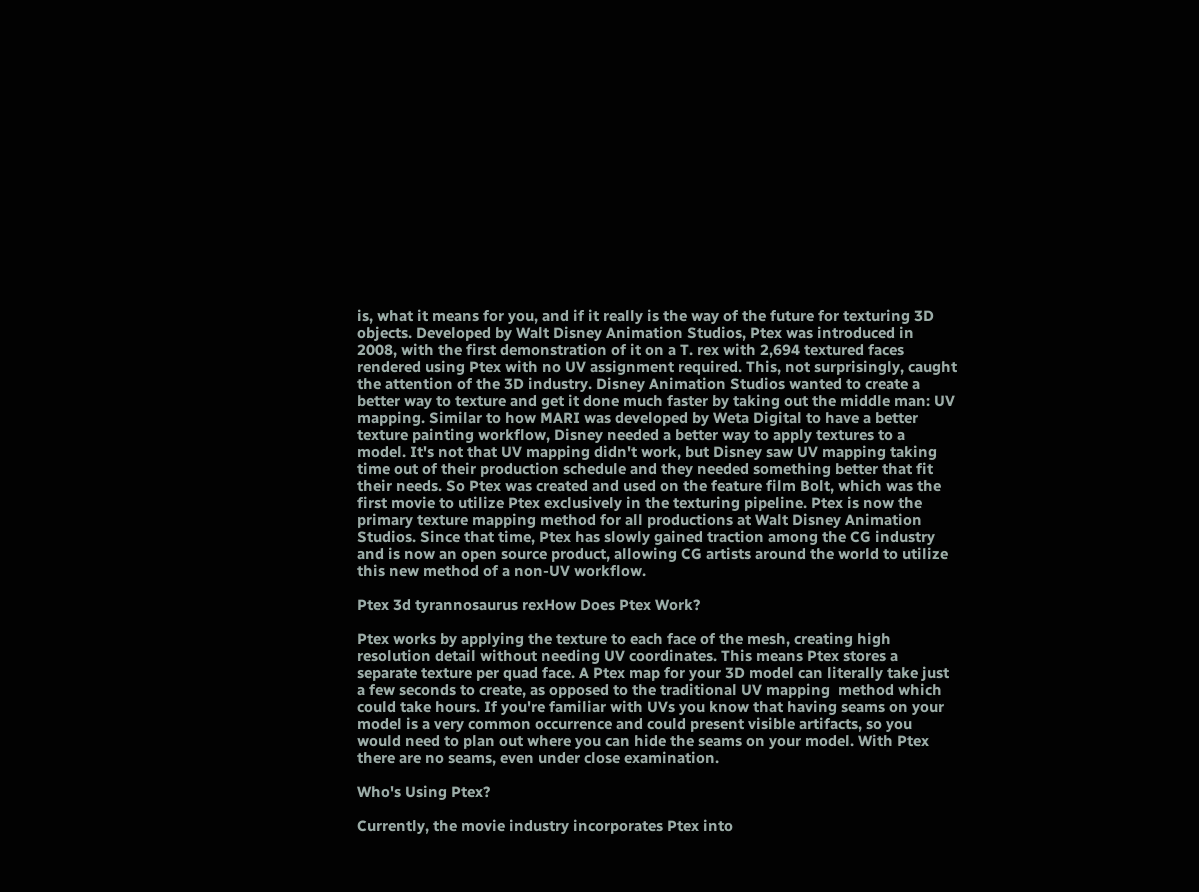is, what it means for you, and if it really is the way of the future for texturing 3D objects. Developed by Walt Disney Animation Studios, Ptex was introduced in 2008, with the first demonstration of it on a T. rex with 2,694 textured faces rendered using Ptex with no UV assignment required. This, not surprisingly, caught the attention of the 3D industry. Disney Animation Studios wanted to create a better way to texture and get it done much faster by taking out the middle man: UV mapping. Similar to how MARI was developed by Weta Digital to have a better texture painting workflow, Disney needed a better way to apply textures to a model. It's not that UV mapping didn't work, but Disney saw UV mapping taking time out of their production schedule and they needed something better that fit their needs. So Ptex was created and used on the feature film Bolt, which was the first movie to utilize Ptex exclusively in the texturing pipeline. Ptex is now the primary texture mapping method for all productions at Walt Disney Animation Studios. Since that time, Ptex has slowly gained traction among the CG industry and is now an open source product, allowing CG artists around the world to utilize this new method of a non-UV workflow.

Ptex 3d tyrannosaurus rexHow Does Ptex Work?

Ptex works by applying the texture to each face of the mesh, creating high resolution detail without needing UV coordinates. This means Ptex stores a separate texture per quad face. A Ptex map for your 3D model can literally take just a few seconds to create, as opposed to the traditional UV mapping  method which could take hours. If you're familiar with UVs you know that having seams on your model is a very common occurrence and could present visible artifacts, so you would need to plan out where you can hide the seams on your model. With Ptex there are no seams, even under close examination.

Who's Using Ptex?

Currently, the movie industry incorporates Ptex into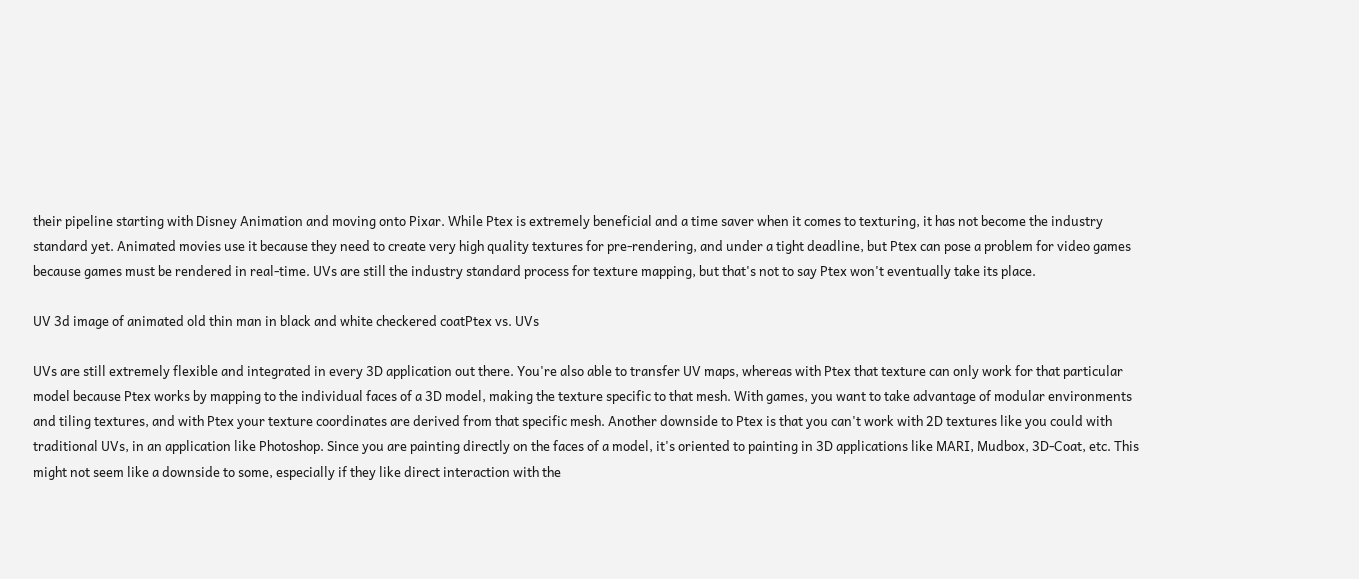their pipeline starting with Disney Animation and moving onto Pixar. While Ptex is extremely beneficial and a time saver when it comes to texturing, it has not become the industry standard yet. Animated movies use it because they need to create very high quality textures for pre-rendering, and under a tight deadline, but Ptex can pose a problem for video games because games must be rendered in real-time. UVs are still the industry standard process for texture mapping, but that's not to say Ptex won't eventually take its place.

UV 3d image of animated old thin man in black and white checkered coatPtex vs. UVs

UVs are still extremely flexible and integrated in every 3D application out there. You're also able to transfer UV maps, whereas with Ptex that texture can only work for that particular model because Ptex works by mapping to the individual faces of a 3D model, making the texture specific to that mesh. With games, you want to take advantage of modular environments and tiling textures, and with Ptex your texture coordinates are derived from that specific mesh. Another downside to Ptex is that you can't work with 2D textures like you could with traditional UVs, in an application like Photoshop. Since you are painting directly on the faces of a model, it's oriented to painting in 3D applications like MARI, Mudbox, 3D-Coat, etc. This might not seem like a downside to some, especially if they like direct interaction with the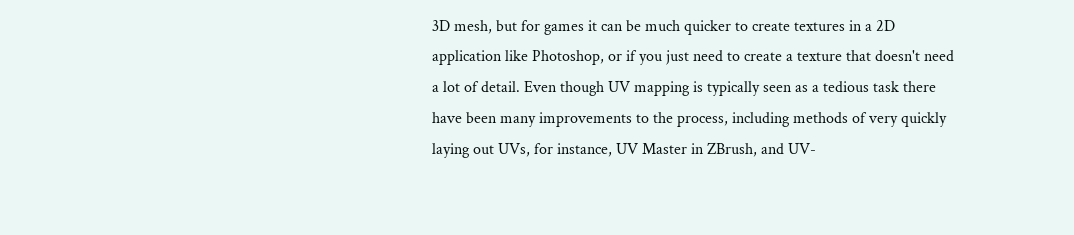3D mesh, but for games it can be much quicker to create textures in a 2D application like Photoshop, or if you just need to create a texture that doesn't need a lot of detail. Even though UV mapping is typically seen as a tedious task there have been many improvements to the process, including methods of very quickly laying out UVs, for instance, UV Master in ZBrush, and UV-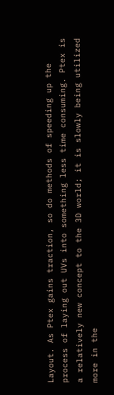Layout. As Ptex gains traction, so do methods of speeding up the process of laying out UVs into something less time consuming. Ptex is a relatively new concept to the 3D world; it is slowly being utilized more in the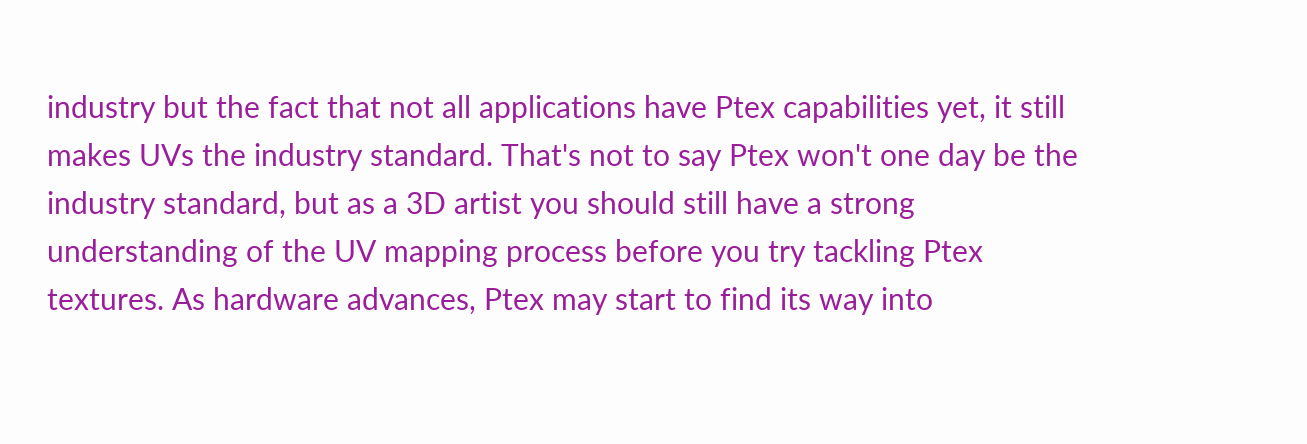industry but the fact that not all applications have Ptex capabilities yet, it still makes UVs the industry standard. That's not to say Ptex won't one day be the industry standard, but as a 3D artist you should still have a strong understanding of the UV mapping process before you try tackling Ptex textures. As hardware advances, Ptex may start to find its way into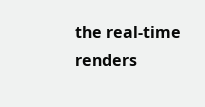the real-time renders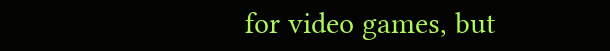for video games, but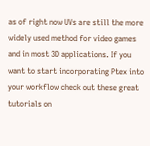as of right now UVs are still the more widely used method for video games and in most 3D applications. If you want to start incorporating Ptex into your workflow check out these great tutorials on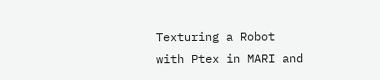Texturing a Robot with Ptex in MARI and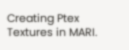Creating Ptex Textures in MARI.